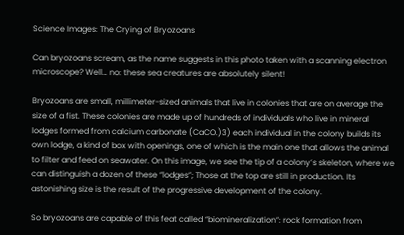Science Images: The Crying of Bryozoans

Can bryozoans scream, as the name suggests in this photo taken with a scanning electron microscope? Well… no: these sea creatures are absolutely silent!

Bryozoans are small, millimeter-sized animals that live in colonies that are on average the size of a fist. These colonies are made up of hundreds of individuals who live in mineral lodges formed from calcium carbonate (CaCO.)3) each individual in the colony builds its own lodge, a kind of box with openings, one of which is the main one that allows the animal to filter and feed on seawater. On this image, we see the tip of a colony’s skeleton, where we can distinguish a dozen of these “lodges”; Those at the top are still in production. Its astonishing size is the result of the progressive development of the colony.

So bryozoans are capable of this feat called “biomineralization”: rock formation from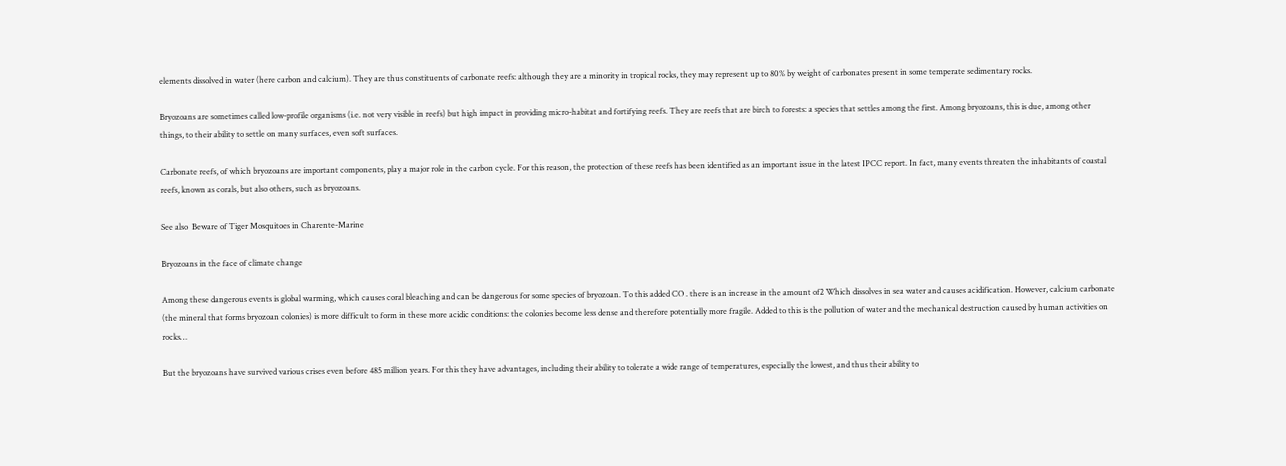elements dissolved in water (here carbon and calcium). They are thus constituents of carbonate reefs: although they are a minority in tropical rocks, they may represent up to 80% by weight of carbonates present in some temperate sedimentary rocks.

Bryozoans are sometimes called low-profile organisms (i.e. not very visible in reefs) but high impact in providing micro-habitat and fortifying reefs. They are reefs that are birch to forests: a species that settles among the first. Among bryozoans, this is due, among other things, to their ability to settle on many surfaces, even soft surfaces.

Carbonate reefs, of which bryozoans are important components, play a major role in the carbon cycle. For this reason, the protection of these reefs has been identified as an important issue in the latest IPCC report. In fact, many events threaten the inhabitants of coastal reefs, known as corals, but also others, such as bryozoans.

See also  Beware of Tiger Mosquitoes in Charente-Marine

Bryozoans in the face of climate change

Among these dangerous events is global warming, which causes coral bleaching and can be dangerous for some species of bryozoan. To this added CO . there is an increase in the amount of2 Which dissolves in sea water and causes acidification. However, calcium carbonate (the mineral that forms bryozoan colonies) is more difficult to form in these more acidic conditions: the colonies become less dense and therefore potentially more fragile. Added to this is the pollution of water and the mechanical destruction caused by human activities on rocks…

But the bryozoans have survived various crises even before 485 million years. For this they have advantages, including their ability to tolerate a wide range of temperatures, especially the lowest, and thus their ability to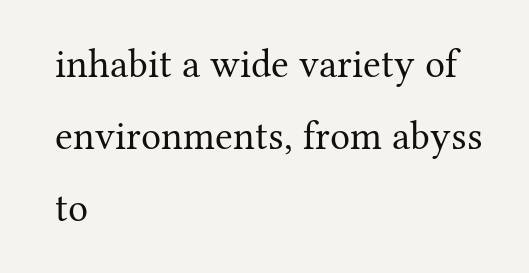inhabit a wide variety of environments, from abyss to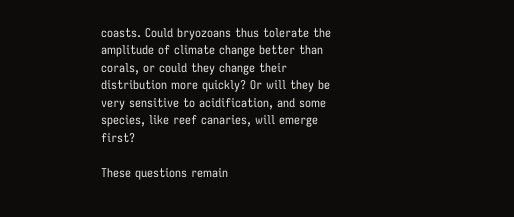coasts. Could bryozoans thus tolerate the amplitude of climate change better than corals, or could they change their distribution more quickly? Or will they be very sensitive to acidification, and some species, like reef canaries, will emerge first?

These questions remain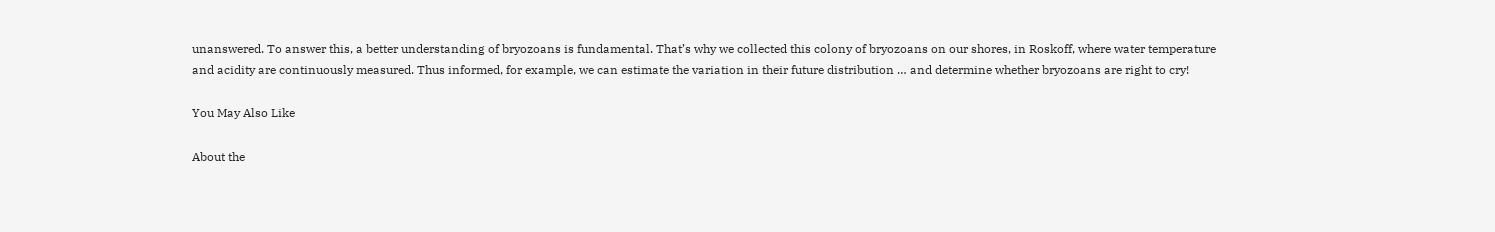unanswered. To answer this, a better understanding of bryozoans is fundamental. That’s why we collected this colony of bryozoans on our shores, in Roskoff, where water temperature and acidity are continuously measured. Thus informed, for example, we can estimate the variation in their future distribution … and determine whether bryozoans are right to cry!

You May Also Like

About the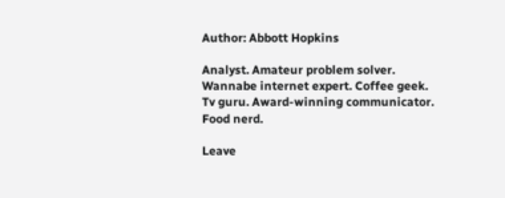Author: Abbott Hopkins

Analyst. Amateur problem solver. Wannabe internet expert. Coffee geek. Tv guru. Award-winning communicator. Food nerd.

Leave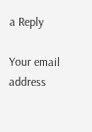a Reply

Your email address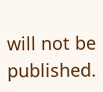will not be published.